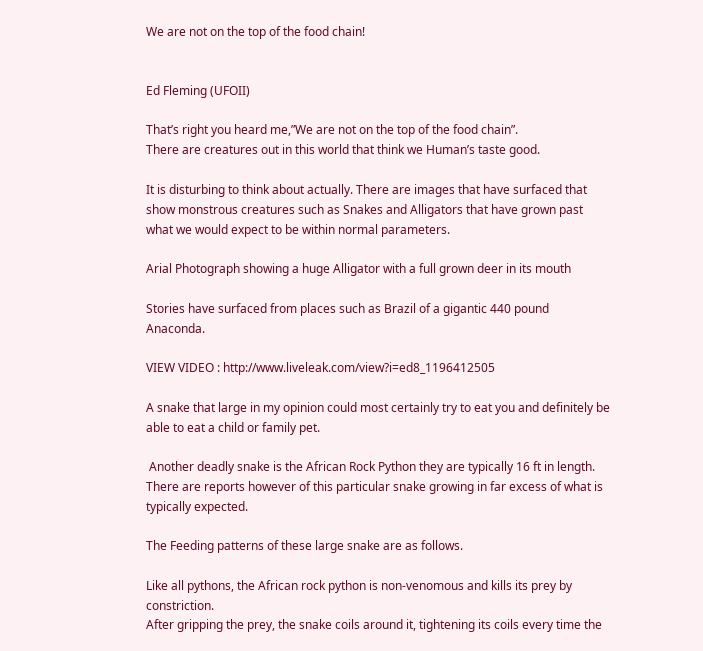We are not on the top of the food chain!


Ed Fleming (UFOII)

That’s right you heard me,”We are not on the top of the food chain”.
There are creatures out in this world that think we Human’s taste good.

It is disturbing to think about actually. There are images that have surfaced that show monstrous creatures such as Snakes and Alligators that have grown past what we would expect to be within normal parameters.

Arial Photograph showing a huge Alligator with a full grown deer in its mouth

Stories have surfaced from places such as Brazil of a gigantic 440 pound Anaconda.

VIEW VIDEO : http://www.liveleak.com/view?i=ed8_1196412505

A snake that large in my opinion could most certainly try to eat you and definitely be able to eat a child or family pet.

 Another deadly snake is the African Rock Python they are typically 16 ft in length. There are reports however of this particular snake growing in far excess of what is typically expected.

The Feeding patterns of these large snake are as follows.

Like all pythons, the African rock python is non-venomous and kills its prey by constriction.
After gripping the prey, the snake coils around it, tightening its coils every time the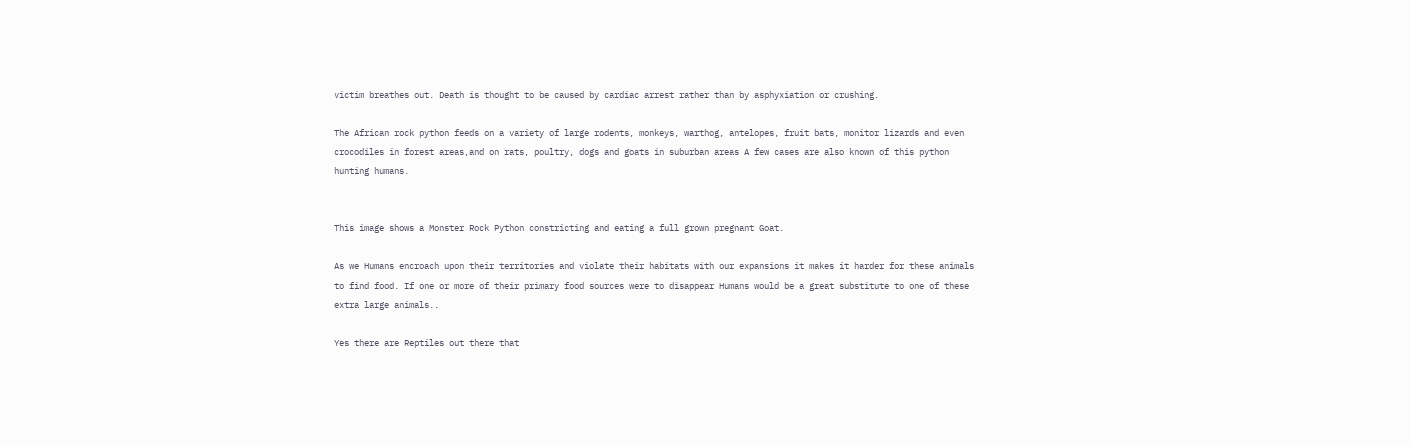victim breathes out. Death is thought to be caused by cardiac arrest rather than by asphyxiation or crushing.

The African rock python feeds on a variety of large rodents, monkeys, warthog, antelopes, fruit bats, monitor lizards and even crocodiles in forest areas,and on rats, poultry, dogs and goats in suburban areas A few cases are also known of this python hunting humans.


This image shows a Monster Rock Python constricting and eating a full grown pregnant Goat.

As we Humans encroach upon their territories and violate their habitats with our expansions it makes it harder for these animals to find food. If one or more of their primary food sources were to disappear Humans would be a great substitute to one of these extra large animals..

Yes there are Reptiles out there that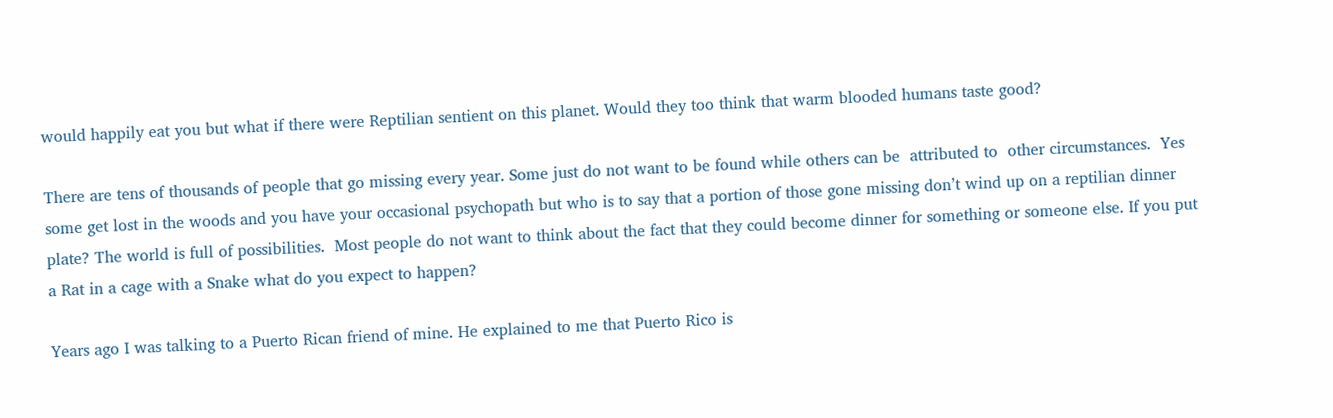would happily eat you but what if there were Reptilian sentient on this planet. Would they too think that warm blooded humans taste good?

There are tens of thousands of people that go missing every year. Some just do not want to be found while others can be  attributed to  other circumstances.  Yes some get lost in the woods and you have your occasional psychopath but who is to say that a portion of those gone missing don’t wind up on a reptilian dinner plate? The world is full of possibilities.  Most people do not want to think about the fact that they could become dinner for something or someone else. If you put a Rat in a cage with a Snake what do you expect to happen?

Years ago I was talking to a Puerto Rican friend of mine. He explained to me that Puerto Rico is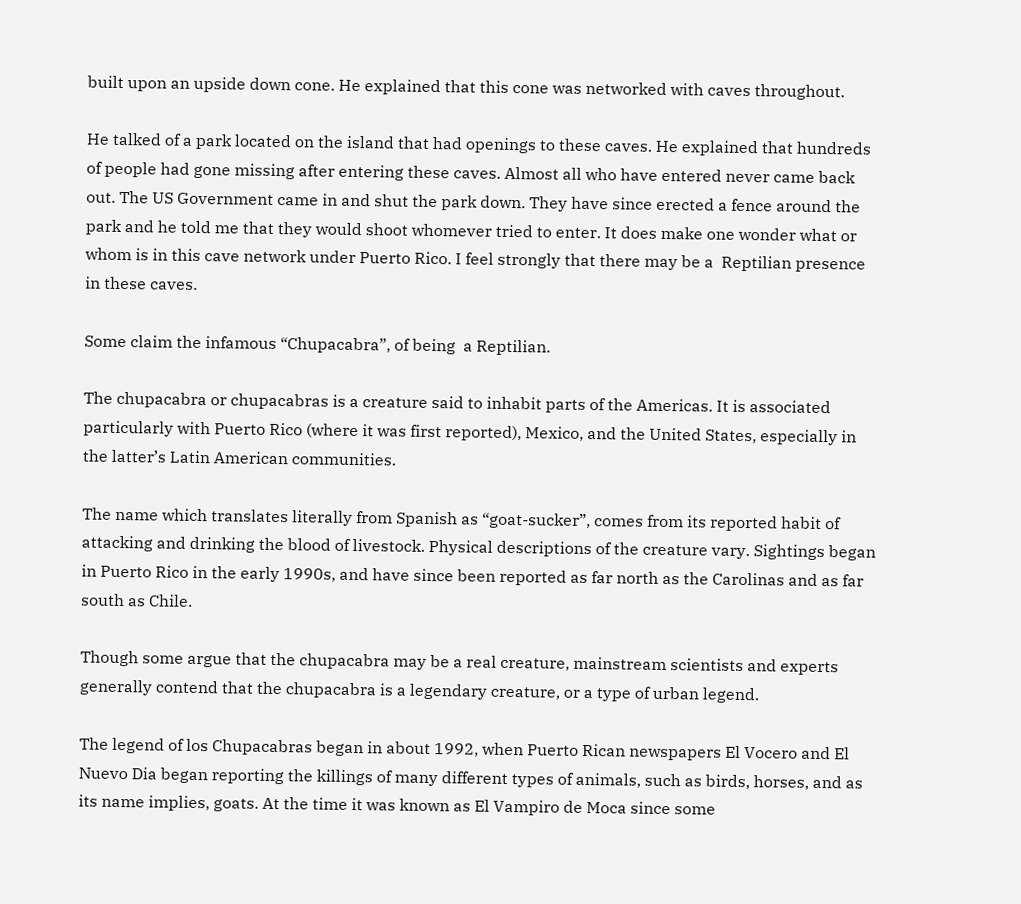built upon an upside down cone. He explained that this cone was networked with caves throughout.

He talked of a park located on the island that had openings to these caves. He explained that hundreds of people had gone missing after entering these caves. Almost all who have entered never came back out. The US Government came in and shut the park down. They have since erected a fence around the park and he told me that they would shoot whomever tried to enter. It does make one wonder what or whom is in this cave network under Puerto Rico. I feel strongly that there may be a  Reptilian presence in these caves.

Some claim the infamous “Chupacabra”, of being  a Reptilian.

The chupacabra or chupacabras is a creature said to inhabit parts of the Americas. It is associated particularly with Puerto Rico (where it was first reported), Mexico, and the United States, especially in the latter’s Latin American communities.

The name which translates literally from Spanish as “goat-sucker”, comes from its reported habit of attacking and drinking the blood of livestock. Physical descriptions of the creature vary. Sightings began in Puerto Rico in the early 1990s, and have since been reported as far north as the Carolinas and as far south as Chile.

Though some argue that the chupacabra may be a real creature, mainstream scientists and experts generally contend that the chupacabra is a legendary creature, or a type of urban legend.

The legend of los Chupacabras began in about 1992, when Puerto Rican newspapers El Vocero and El Nuevo Dia began reporting the killings of many different types of animals, such as birds, horses, and as its name implies, goats. At the time it was known as El Vampiro de Moca since some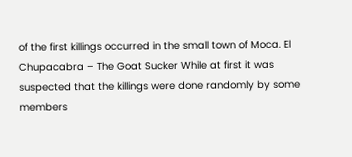of the first killings occurred in the small town of Moca. El Chupacabra – The Goat Sucker While at first it was suspected that the killings were done randomly by some members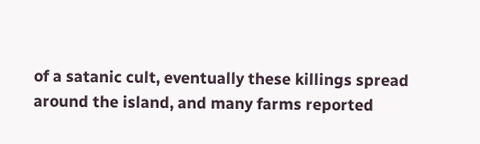of a satanic cult, eventually these killings spread around the island, and many farms reported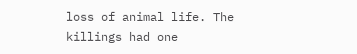loss of animal life. The killings had one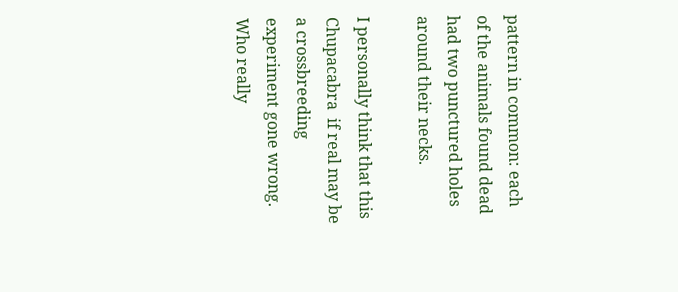pattern in common: each of the animals found dead had two punctured holes around their necks.

I personally think that this Chupacabra  if real may be a crossbreeding experiment gone wrong. Who really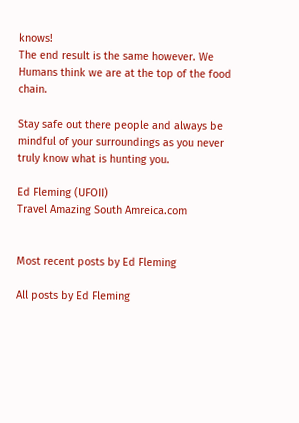knows!
The end result is the same however. We Humans think we are at the top of the food chain.

Stay safe out there people and always be mindful of your surroundings as you never truly know what is hunting you.

Ed Fleming (UFOII)
Travel Amazing South Amreica.com


Most recent posts by Ed Fleming

All posts by Ed Fleming